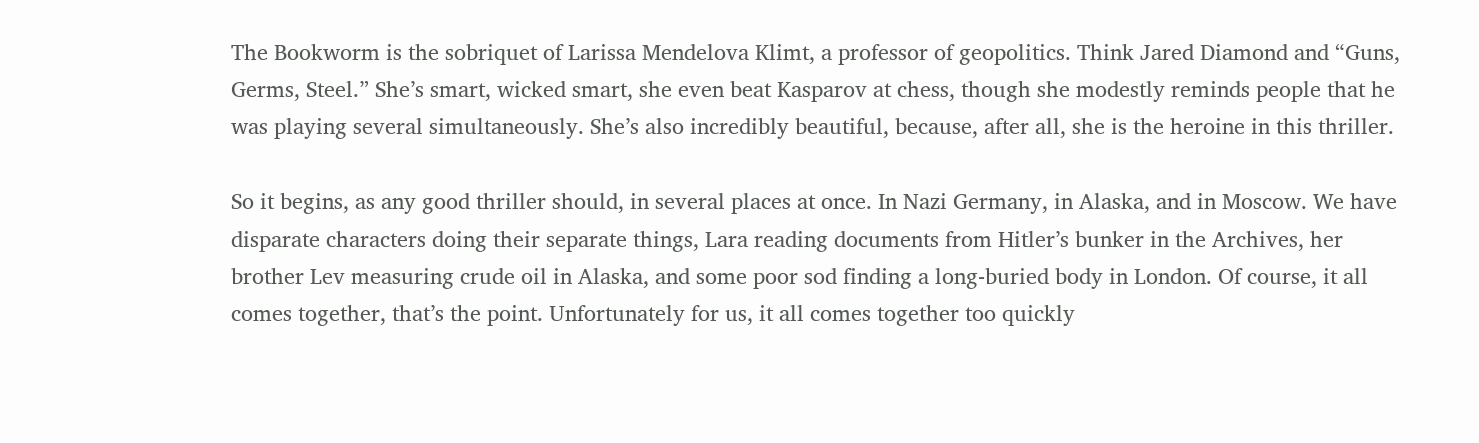The Bookworm is the sobriquet of Larissa Mendelova Klimt, a professor of geopolitics. Think Jared Diamond and “Guns, Germs, Steel.” She’s smart, wicked smart, she even beat Kasparov at chess, though she modestly reminds people that he was playing several simultaneously. She’s also incredibly beautiful, because, after all, she is the heroine in this thriller.

So it begins, as any good thriller should, in several places at once. In Nazi Germany, in Alaska, and in Moscow. We have disparate characters doing their separate things, Lara reading documents from Hitler’s bunker in the Archives, her brother Lev measuring crude oil in Alaska, and some poor sod finding a long-buried body in London. Of course, it all comes together, that’s the point. Unfortunately for us, it all comes together too quickly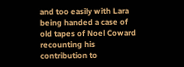and too easily with Lara being handed a case of old tapes of Noel Coward recounting his contribution to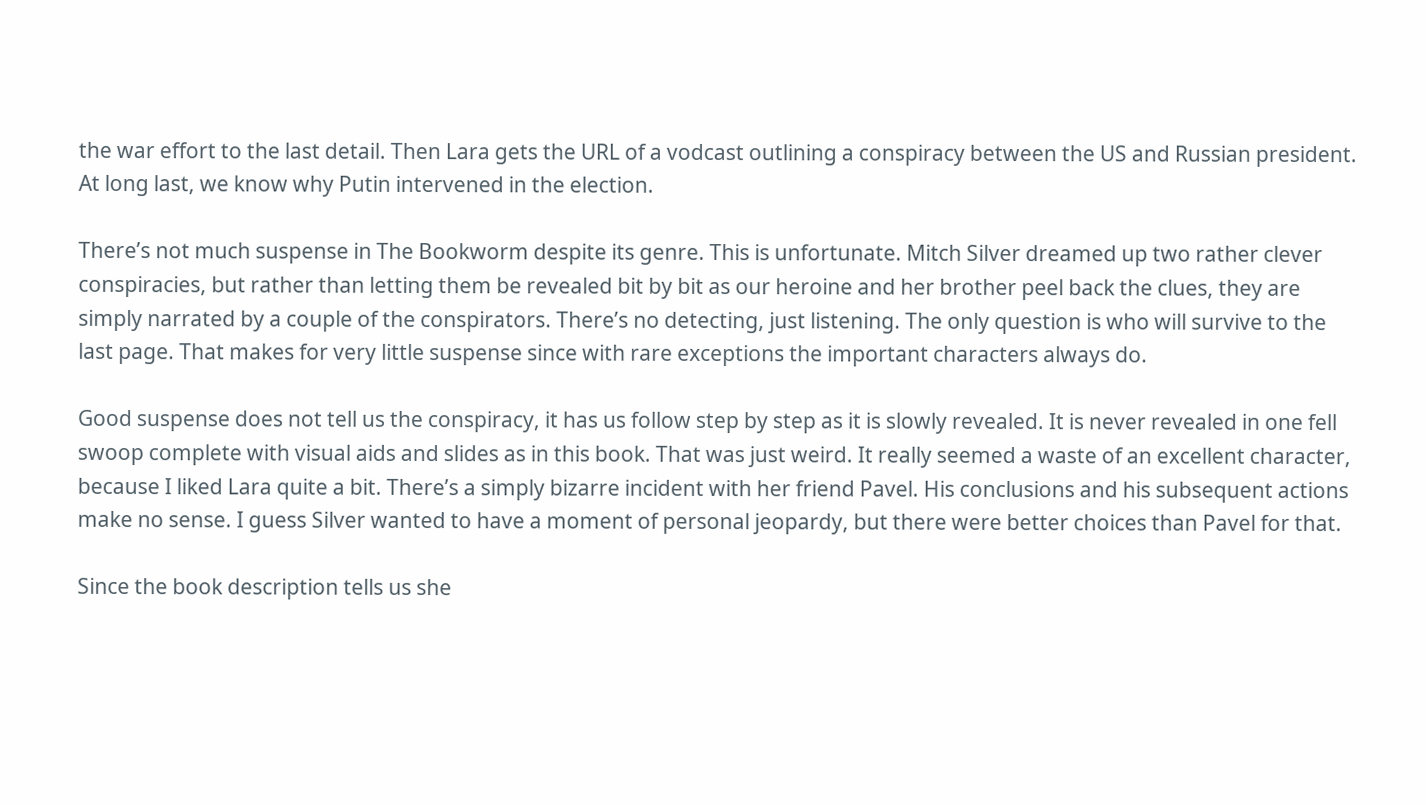the war effort to the last detail. Then Lara gets the URL of a vodcast outlining a conspiracy between the US and Russian president. At long last, we know why Putin intervened in the election.

There’s not much suspense in The Bookworm despite its genre. This is unfortunate. Mitch Silver dreamed up two rather clever conspiracies, but rather than letting them be revealed bit by bit as our heroine and her brother peel back the clues, they are simply narrated by a couple of the conspirators. There’s no detecting, just listening. The only question is who will survive to the last page. That makes for very little suspense since with rare exceptions the important characters always do.

Good suspense does not tell us the conspiracy, it has us follow step by step as it is slowly revealed. It is never revealed in one fell swoop complete with visual aids and slides as in this book. That was just weird. It really seemed a waste of an excellent character, because I liked Lara quite a bit. There’s a simply bizarre incident with her friend Pavel. His conclusions and his subsequent actions make no sense. I guess Silver wanted to have a moment of personal jeopardy, but there were better choices than Pavel for that.

Since the book description tells us she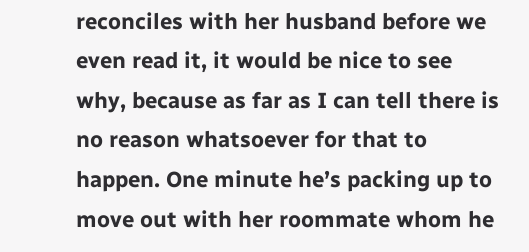reconciles with her husband before we even read it, it would be nice to see why, because as far as I can tell there is no reason whatsoever for that to happen. One minute he’s packing up to move out with her roommate whom he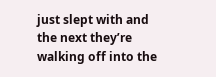just slept with and the next they’re walking off into the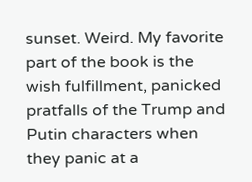sunset. Weird. My favorite part of the book is the wish fulfillment, panicked pratfalls of the Trump and Putin characters when they panic at a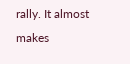rally. It almost makes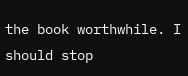the book worthwhile. I should stop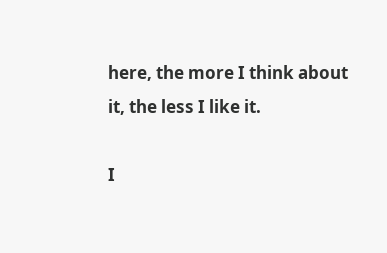here, the more I think about it, the less I like it.

I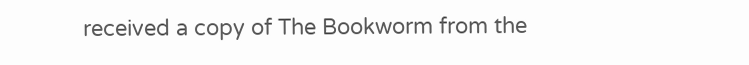received a copy of The Bookworm from the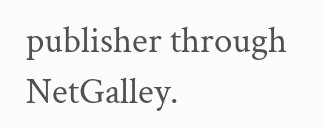publisher through NetGalley.